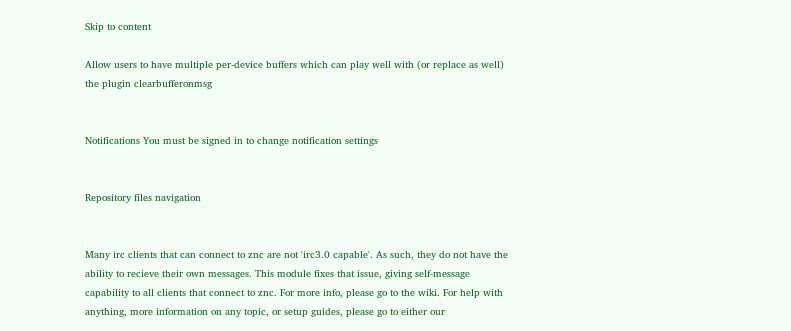Skip to content

Allow users to have multiple per-device buffers which can play well with (or replace as well) the plugin clearbufferonmsg


Notifications You must be signed in to change notification settings


Repository files navigation


Many irc clients that can connect to znc are not 'irc3.0 capable'. As such, they do not have the ability to recieve their own messages. This module fixes that issue, giving self-message capability to all clients that connect to znc. For more info, please go to the wiki. For help with anything, more information on any topic, or setup guides, please go to either our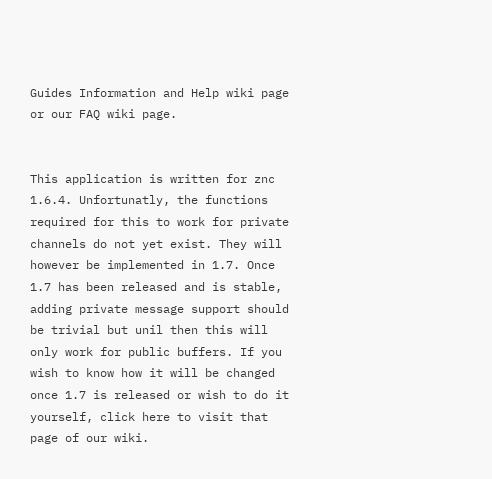Guides Information and Help wiki page or our FAQ wiki page.


This application is written for znc 1.6.4. Unfortunatly, the functions required for this to work for private channels do not yet exist. They will however be implemented in 1.7. Once 1.7 has been released and is stable, adding private message support should be trivial but unil then this will only work for public buffers. If you wish to know how it will be changed once 1.7 is released or wish to do it yourself, click here to visit that page of our wiki.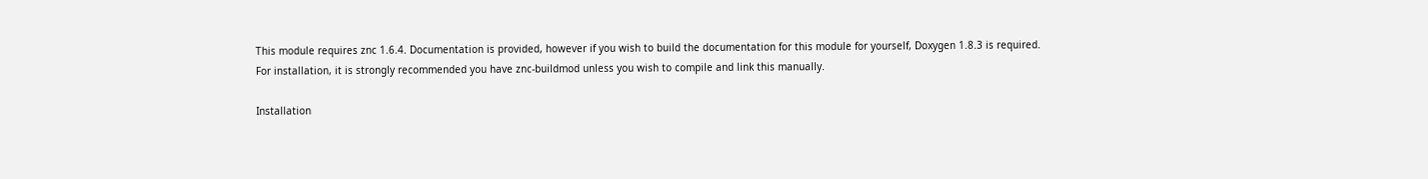This module requires znc 1.6.4. Documentation is provided, however if you wish to build the documentation for this module for yourself, Doxygen 1.8.3 is required. For installation, it is strongly recommended you have znc-buildmod unless you wish to compile and link this manually.

Installation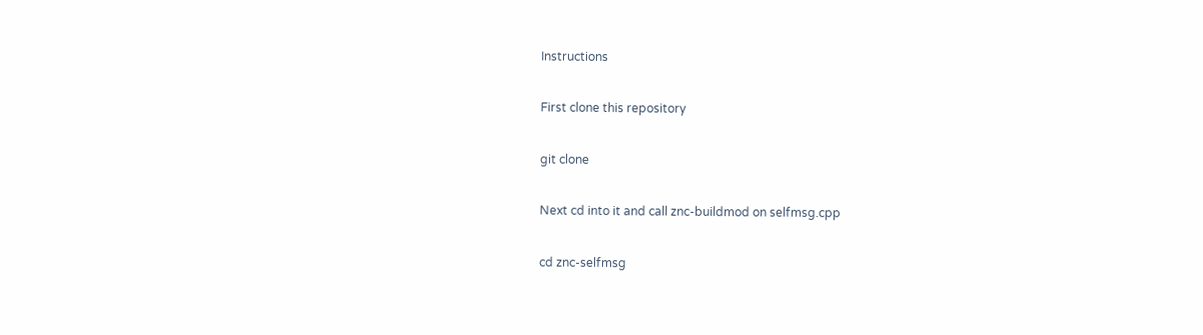Instructions

First clone this repository

git clone

Next cd into it and call znc-buildmod on selfmsg.cpp

cd znc-selfmsg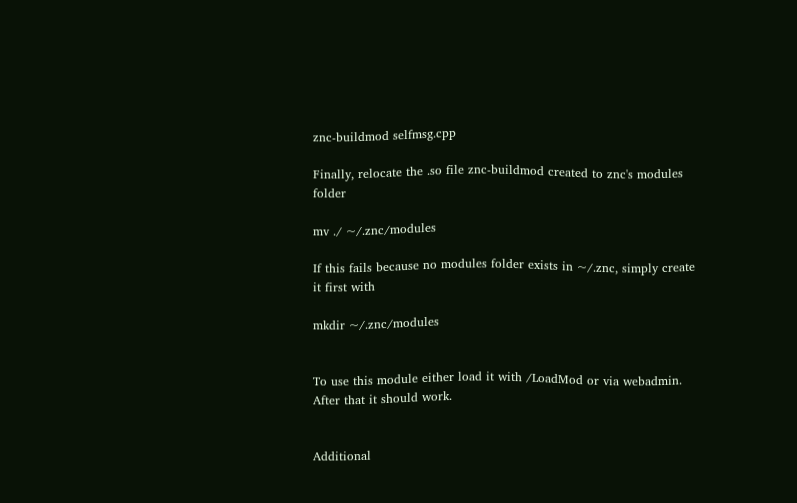znc-buildmod selfmsg.cpp

Finally, relocate the .so file znc-buildmod created to znc's modules folder

mv ./ ~/.znc/modules

If this fails because no modules folder exists in ~/.znc, simply create it first with

mkdir ~/.znc/modules


To use this module either load it with /LoadMod or via webadmin. After that it should work.


Additional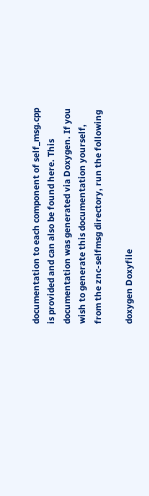documentation to each component of self_msg.cpp is provided and can also be found here. This documentation was generated via Doxygen. If you wish to generate this documentation yourself, from the znc-selfmsg directory, run the following

doxygen Doxyfile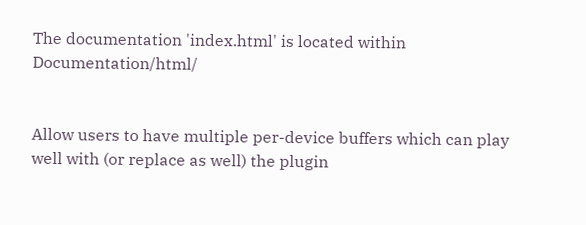The documentation 'index.html' is located within Documentation/html/


Allow users to have multiple per-device buffers which can play well with (or replace as well) the plugin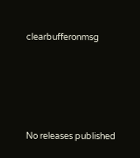clearbufferonmsg








No releases published